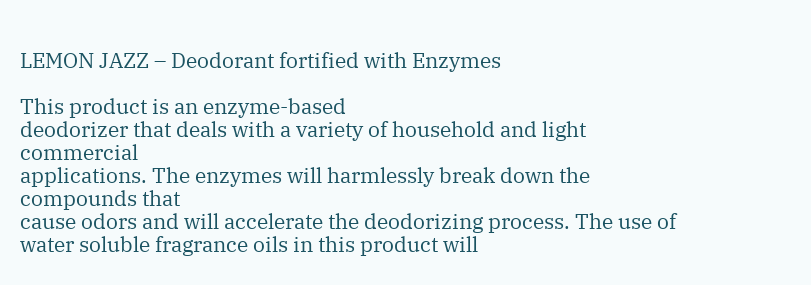LEMON JAZZ – Deodorant fortified with Enzymes

This product is an enzyme-based
deodorizer that deals with a variety of household and light commercial
applications. The enzymes will harmlessly break down the compounds that
cause odors and will accelerate the deodorizing process. The use of
water soluble fragrance oils in this product will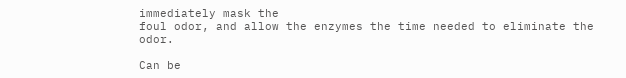immediately mask the
foul odor, and allow the enzymes the time needed to eliminate the odor.

Can be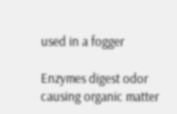used in a fogger

Enzymes digest odor causing organic matter